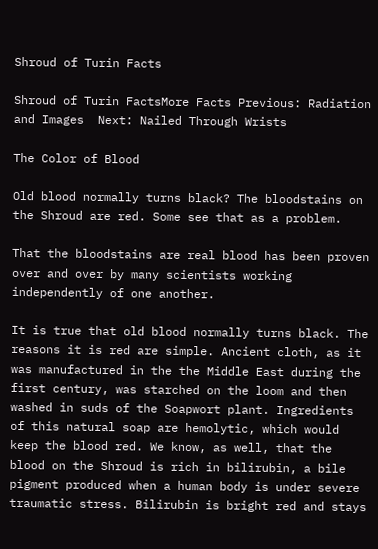Shroud of Turin Facts

Shroud of Turin FactsMore Facts Previous: Radiation and Images  Next: Nailed Through Wrists

The Color of Blood

Old blood normally turns black? The bloodstains on the Shroud are red. Some see that as a problem.

That the bloodstains are real blood has been proven over and over by many scientists working independently of one another.

It is true that old blood normally turns black. The reasons it is red are simple. Ancient cloth, as it was manufactured in the the Middle East during the first century, was starched on the loom and then washed in suds of the Soapwort plant. Ingredients of this natural soap are hemolytic, which would keep the blood red. We know, as well, that the blood on the Shroud is rich in bilirubin, a bile pigment produced when a human body is under severe traumatic stress. Bilirubin is bright red and stays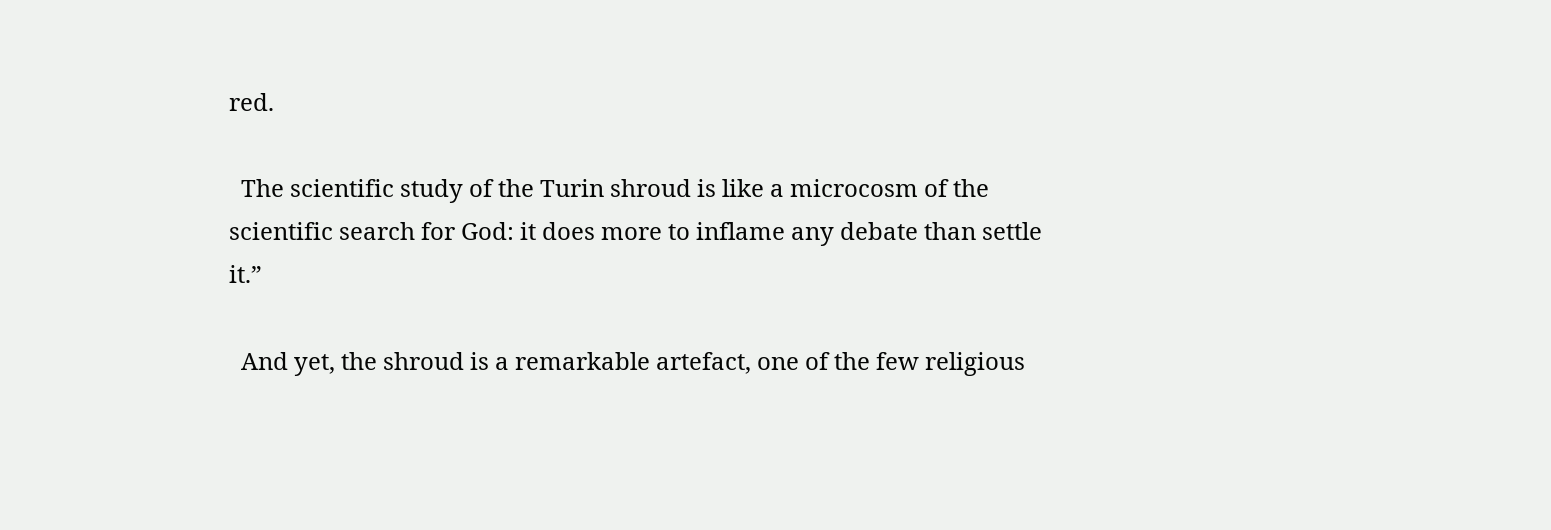red.

  The scientific study of the Turin shroud is like a microcosm of the scientific search for God: it does more to inflame any debate than settle it.”

  And yet, the shroud is a remarkable artefact, one of the few religious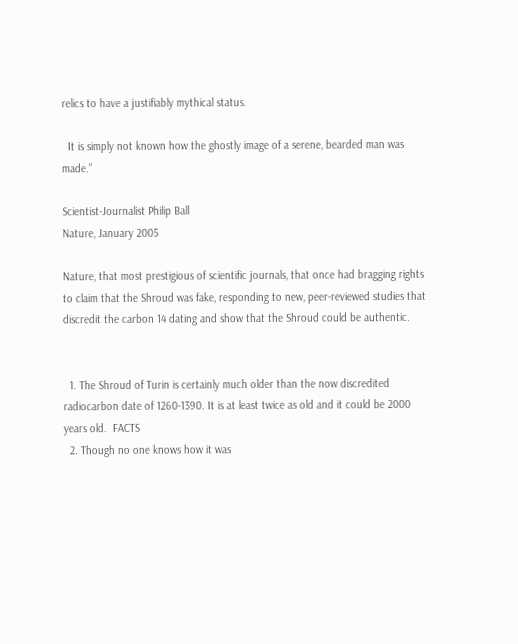relics to have a justifiably mythical status.

  It is simply not known how the ghostly image of a serene, bearded man was made.”

Scientist-Journalist Philip Ball
Nature, January 2005

Nature, that most prestigious of scientific journals, that once had bragging rights to claim that the Shroud was fake, responding to new, peer-reviewed studies that discredit the carbon 14 dating and show that the Shroud could be authentic.


  1. The Shroud of Turin is certainly much older than the now discredited radiocarbon date of 1260-1390. It is at least twice as old and it could be 2000 years old.  FACTS
  2. Though no one knows how it was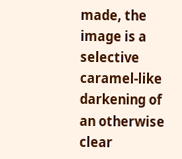made, the image is a selective caramel-like darkening of an otherwise clear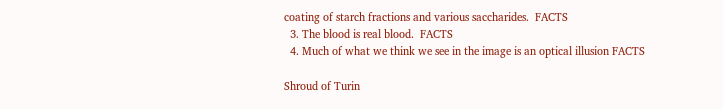coating of starch fractions and various saccharides.  FACTS
  3. The blood is real blood.  FACTS
  4. Much of what we think we see in the image is an optical illusion FACTS

Shroud of Turin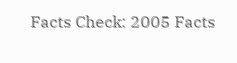Facts Check: 2005 Facts